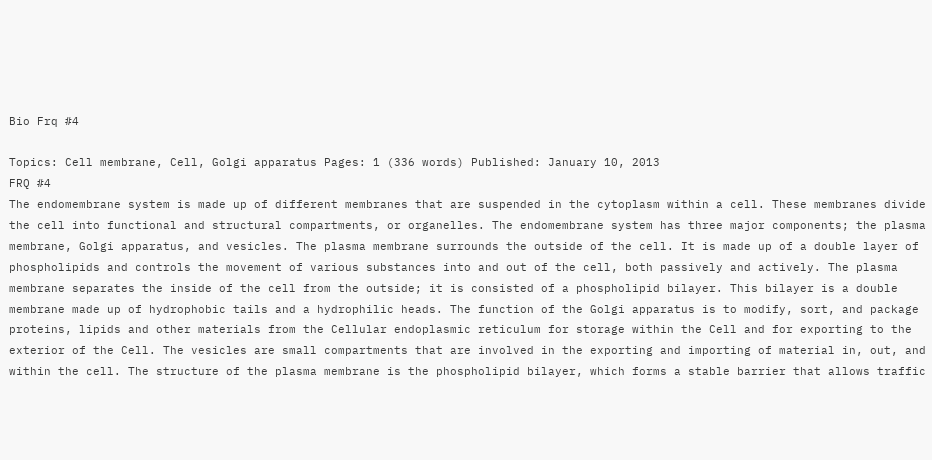Bio Frq #4

Topics: Cell membrane, Cell, Golgi apparatus Pages: 1 (336 words) Published: January 10, 2013
FRQ #4
The endomembrane system is made up of different membranes that are suspended in the cytoplasm within a cell. These membranes divide the cell into functional and structural compartments, or organelles. The endomembrane system has three major components; the plasma membrane, Golgi apparatus, and vesicles. The plasma membrane surrounds the outside of the cell. It is made up of a double layer of phospholipids and controls the movement of various substances into and out of the cell, both passively and actively. The plasma membrane separates the inside of the cell from the outside; it is consisted of a phospholipid bilayer. This bilayer is a double membrane made up of hydrophobic tails and a hydrophilic heads. The function of the Golgi apparatus is to modify, sort, and package proteins, lipids and other materials from the Cellular endoplasmic reticulum for storage within the Cell and for exporting to the exterior of the Cell. The vesicles are small compartments that are involved in the exporting and importing of material in, out, and within the cell. The structure of the plasma membrane is the phospholipid bilayer, which forms a stable barrier that allows traffic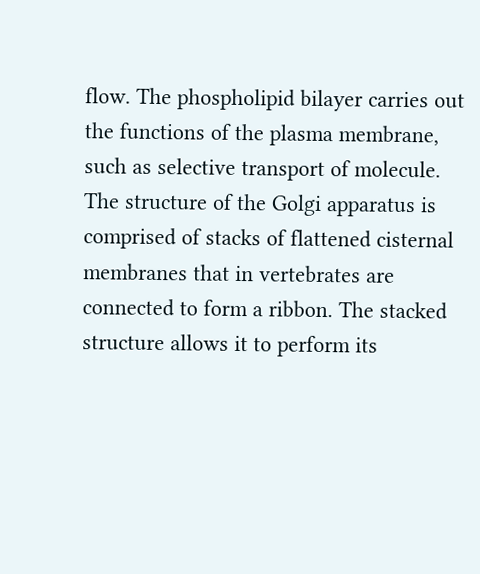flow. The phospholipid bilayer carries out the functions of the plasma membrane, such as selective transport of molecule. The structure of the Golgi apparatus is comprised of stacks of flattened cisternal membranes that in vertebrates are connected to form a ribbon. The stacked structure allows it to perform its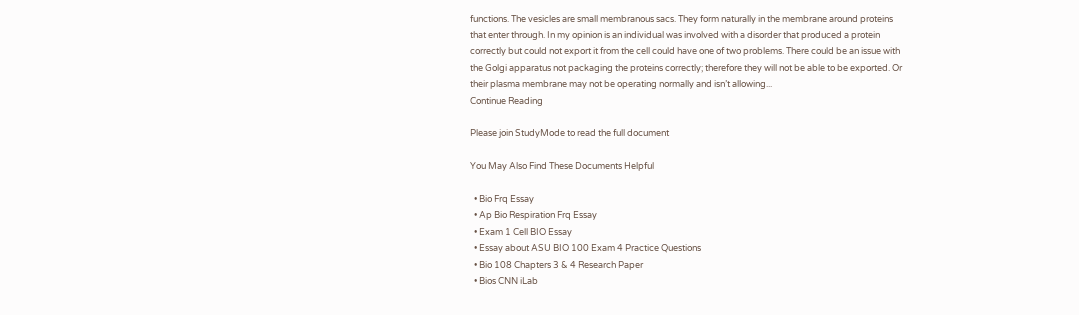functions. The vesicles are small membranous sacs. They form naturally in the membrane around proteins that enter through. In my opinion is an individual was involved with a disorder that produced a protein correctly but could not export it from the cell could have one of two problems. There could be an issue with the Golgi apparatus not packaging the proteins correctly; therefore they will not be able to be exported. Or their plasma membrane may not be operating normally and isn’t allowing...
Continue Reading

Please join StudyMode to read the full document

You May Also Find These Documents Helpful

  • Bio Frq Essay
  • Ap Bio Respiration Frq Essay
  • Exam 1 Cell BIO Essay
  • Essay about ASU BIO 100 Exam 4 Practice Questions
  • Bio 108 Chapters 3 & 4 Research Paper
  • Bios CNN iLab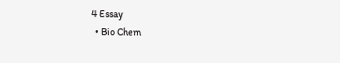4 Essay
  • Bio Chem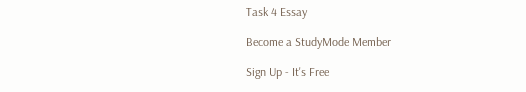Task 4 Essay

Become a StudyMode Member

Sign Up - It's Free